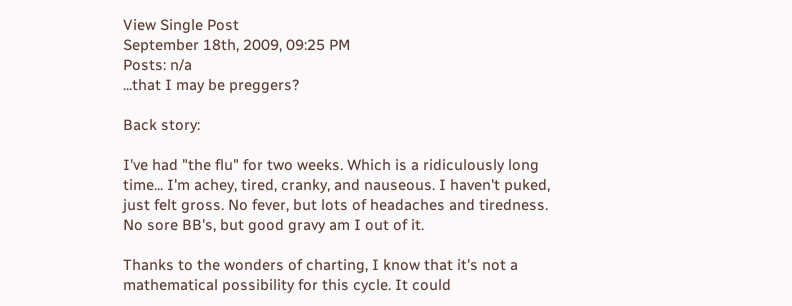View Single Post
September 18th, 2009, 09:25 PM
Posts: n/a
...that I may be preggers?

Back story:

I've had "the flu" for two weeks. Which is a ridiculously long time... I'm achey, tired, cranky, and nauseous. I haven't puked, just felt gross. No fever, but lots of headaches and tiredness. No sore BB's, but good gravy am I out of it.

Thanks to the wonders of charting, I know that it's not a mathematical possibility for this cycle. It could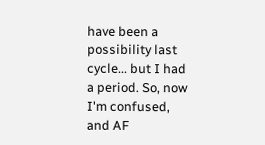have been a possibility last cycle... but I had a period. So, now I'm confused, and AF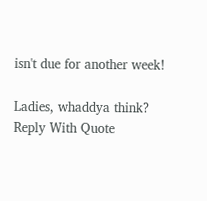isn't due for another week!

Ladies, whaddya think?
Reply With Quote